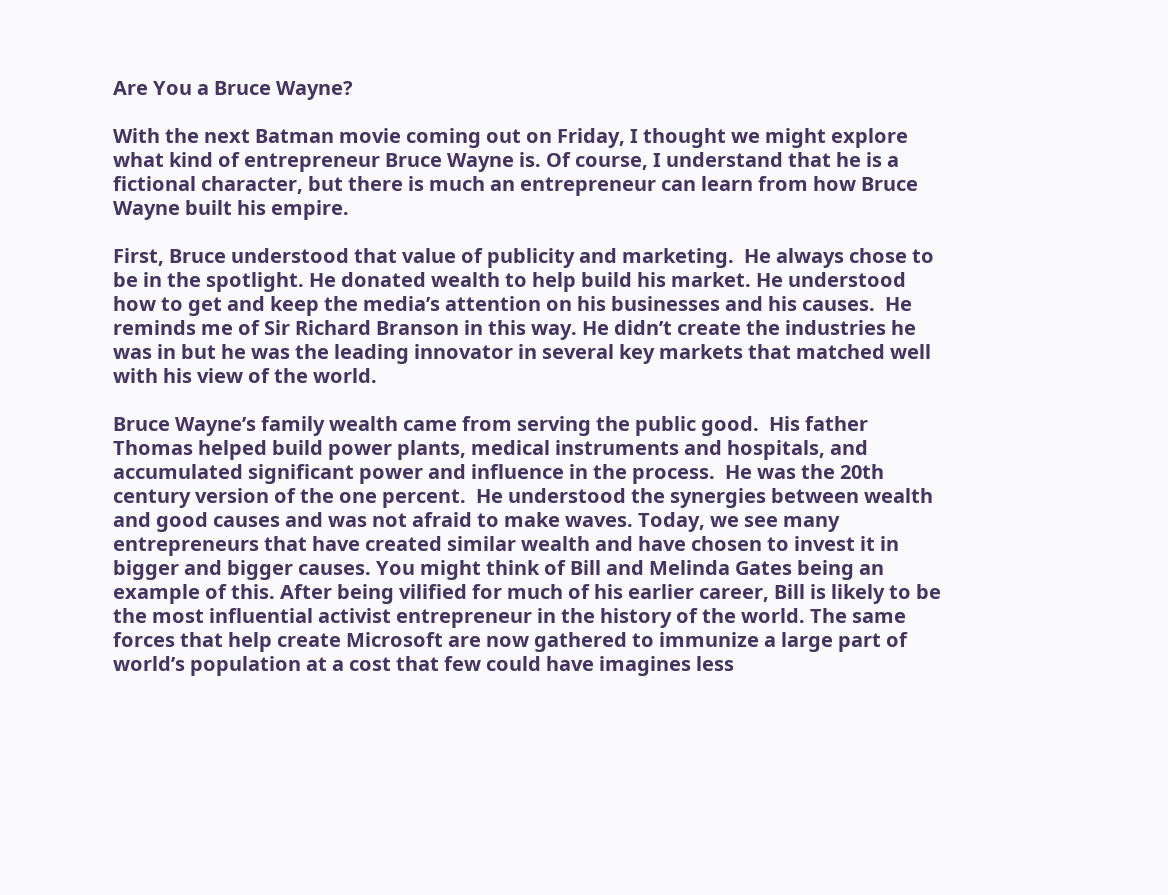Are You a Bruce Wayne?

With the next Batman movie coming out on Friday, I thought we might explore what kind of entrepreneur Bruce Wayne is. Of course, I understand that he is a fictional character, but there is much an entrepreneur can learn from how Bruce Wayne built his empire.

First, Bruce understood that value of publicity and marketing.  He always chose to be in the spotlight. He donated wealth to help build his market. He understood how to get and keep the media’s attention on his businesses and his causes.  He reminds me of Sir Richard Branson in this way. He didn’t create the industries he was in but he was the leading innovator in several key markets that matched well with his view of the world.

Bruce Wayne’s family wealth came from serving the public good.  His father Thomas helped build power plants, medical instruments and hospitals, and accumulated significant power and influence in the process.  He was the 20th century version of the one percent.  He understood the synergies between wealth and good causes and was not afraid to make waves. Today, we see many entrepreneurs that have created similar wealth and have chosen to invest it in bigger and bigger causes. You might think of Bill and Melinda Gates being an example of this. After being vilified for much of his earlier career, Bill is likely to be the most influential activist entrepreneur in the history of the world. The same forces that help create Microsoft are now gathered to immunize a large part of world’s population at a cost that few could have imagines less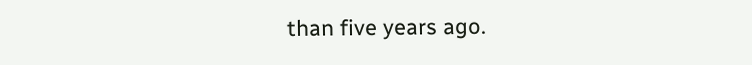than five years ago.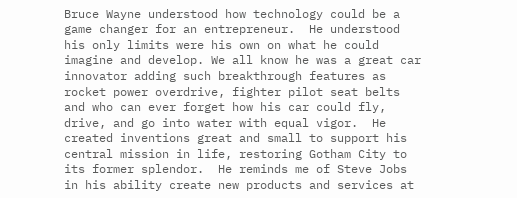Bruce Wayne understood how technology could be a game changer for an entrepreneur.  He understood his only limits were his own on what he could imagine and develop. We all know he was a great car innovator adding such breakthrough features as rocket power overdrive, fighter pilot seat belts and who can ever forget how his car could fly, drive, and go into water with equal vigor.  He created inventions great and small to support his central mission in life, restoring Gotham City to its former splendor.  He reminds me of Steve Jobs in his ability create new products and services at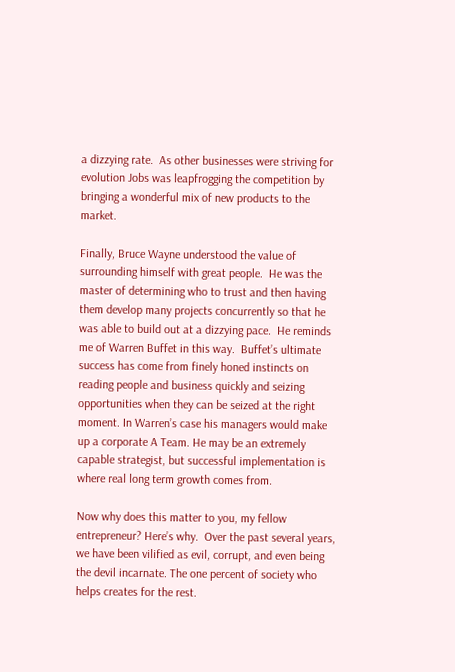a dizzying rate.  As other businesses were striving for evolution Jobs was leapfrogging the competition by bringing a wonderful mix of new products to the market.

Finally, Bruce Wayne understood the value of surrounding himself with great people.  He was the master of determining who to trust and then having them develop many projects concurrently so that he was able to build out at a dizzying pace.  He reminds me of Warren Buffet in this way.  Buffet’s ultimate success has come from finely honed instincts on reading people and business quickly and seizing opportunities when they can be seized at the right moment. In Warren’s case his managers would make up a corporate A Team. He may be an extremely capable strategist, but successful implementation is where real long term growth comes from.

Now why does this matter to you, my fellow entrepreneur? Here’s why.  Over the past several years, we have been vilified as evil, corrupt, and even being the devil incarnate. The one percent of society who helps creates for the rest.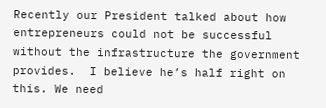Recently our President talked about how entrepreneurs could not be successful without the infrastructure the government provides.  I believe he’s half right on this. We need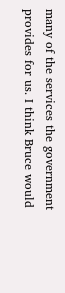many of the services the government provides for us. I think Bruce would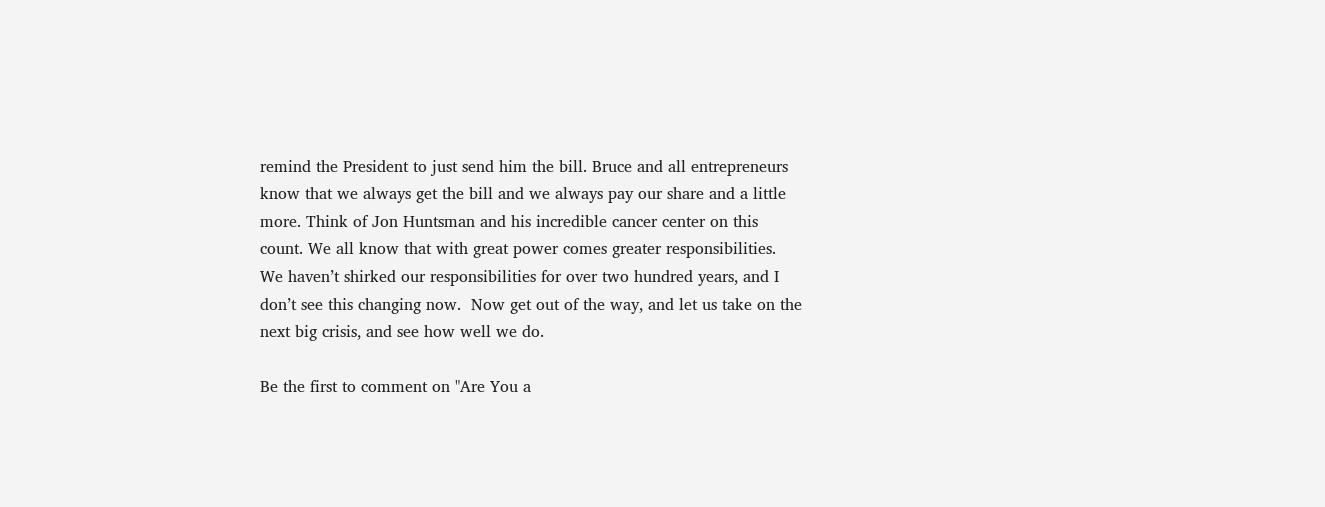remind the President to just send him the bill. Bruce and all entrepreneurs know that we always get the bill and we always pay our share and a little more. Think of Jon Huntsman and his incredible cancer center on this count. We all know that with great power comes greater responsibilities.  We haven’t shirked our responsibilities for over two hundred years, and I don’t see this changing now.  Now get out of the way, and let us take on the next big crisis, and see how well we do.

Be the first to comment on "Are You a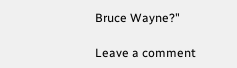Bruce Wayne?"

Leave a comment